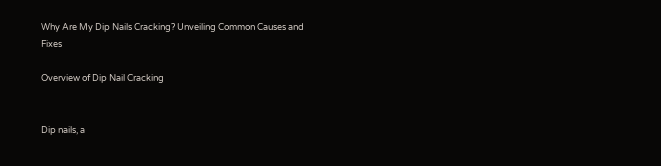Why Are My Dip Nails Cracking? Unveiling Common Causes and Fixes

Overview of Dip Nail Cracking


Dip nails, a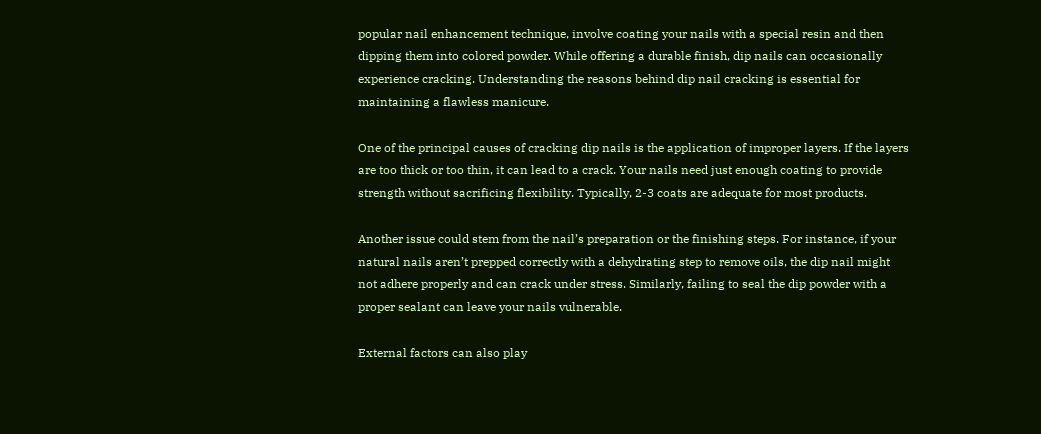popular nail enhancement technique, involve coating your nails with a special resin and then dipping them into colored powder. While offering a durable finish, dip nails can occasionally experience cracking. Understanding the reasons behind dip nail cracking is essential for maintaining a flawless manicure.

One of the principal causes of cracking dip nails is the application of improper layers. If the layers are too thick or too thin, it can lead to a crack. Your nails need just enough coating to provide strength without sacrificing flexibility. Typically, 2-3 coats are adequate for most products.

Another issue could stem from the nail’s preparation or the finishing steps. For instance, if your natural nails aren’t prepped correctly with a dehydrating step to remove oils, the dip nail might not adhere properly and can crack under stress. Similarly, failing to seal the dip powder with a proper sealant can leave your nails vulnerable.

External factors can also play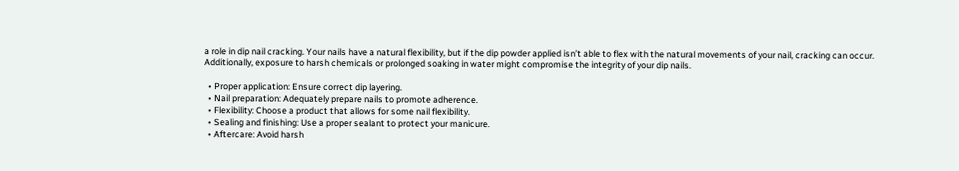a role in dip nail cracking. Your nails have a natural flexibility, but if the dip powder applied isn’t able to flex with the natural movements of your nail, cracking can occur. Additionally, exposure to harsh chemicals or prolonged soaking in water might compromise the integrity of your dip nails.

  • Proper application: Ensure correct dip layering.
  • Nail preparation: Adequately prepare nails to promote adherence.
  • Flexibility: Choose a product that allows for some nail flexibility.
  • Sealing and finishing: Use a proper sealant to protect your manicure.
  • Aftercare: Avoid harsh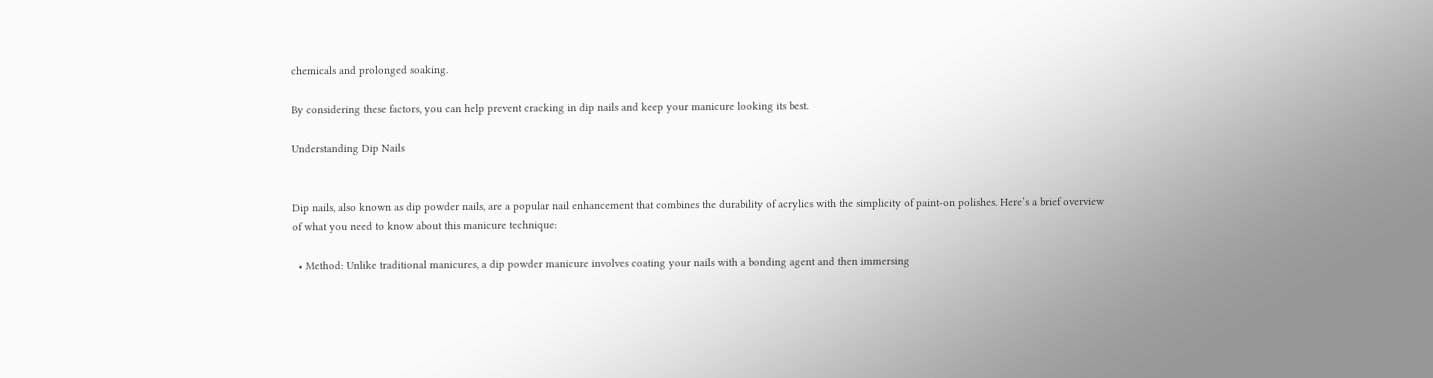chemicals and prolonged soaking.

By considering these factors, you can help prevent cracking in dip nails and keep your manicure looking its best.

Understanding Dip Nails


Dip nails, also known as dip powder nails, are a popular nail enhancement that combines the durability of acrylics with the simplicity of paint-on polishes. Here’s a brief overview of what you need to know about this manicure technique:

  • Method: Unlike traditional manicures, a dip powder manicure involves coating your nails with a bonding agent and then immersing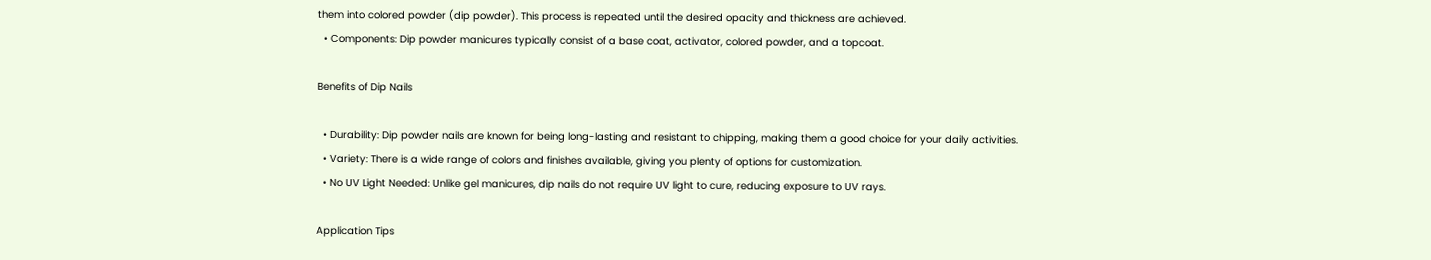them into colored powder (dip powder). This process is repeated until the desired opacity and thickness are achieved.
  • Components: Dip powder manicures typically consist of a base coat, activator, colored powder, and a topcoat.

Benefits of Dip Nails

  • Durability: Dip powder nails are known for being long-lasting and resistant to chipping, making them a good choice for your daily activities.
  • Variety: There is a wide range of colors and finishes available, giving you plenty of options for customization.
  • No UV Light Needed: Unlike gel manicures, dip nails do not require UV light to cure, reducing exposure to UV rays.

Application Tips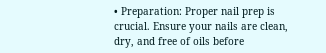• Preparation: Proper nail prep is crucial. Ensure your nails are clean, dry, and free of oils before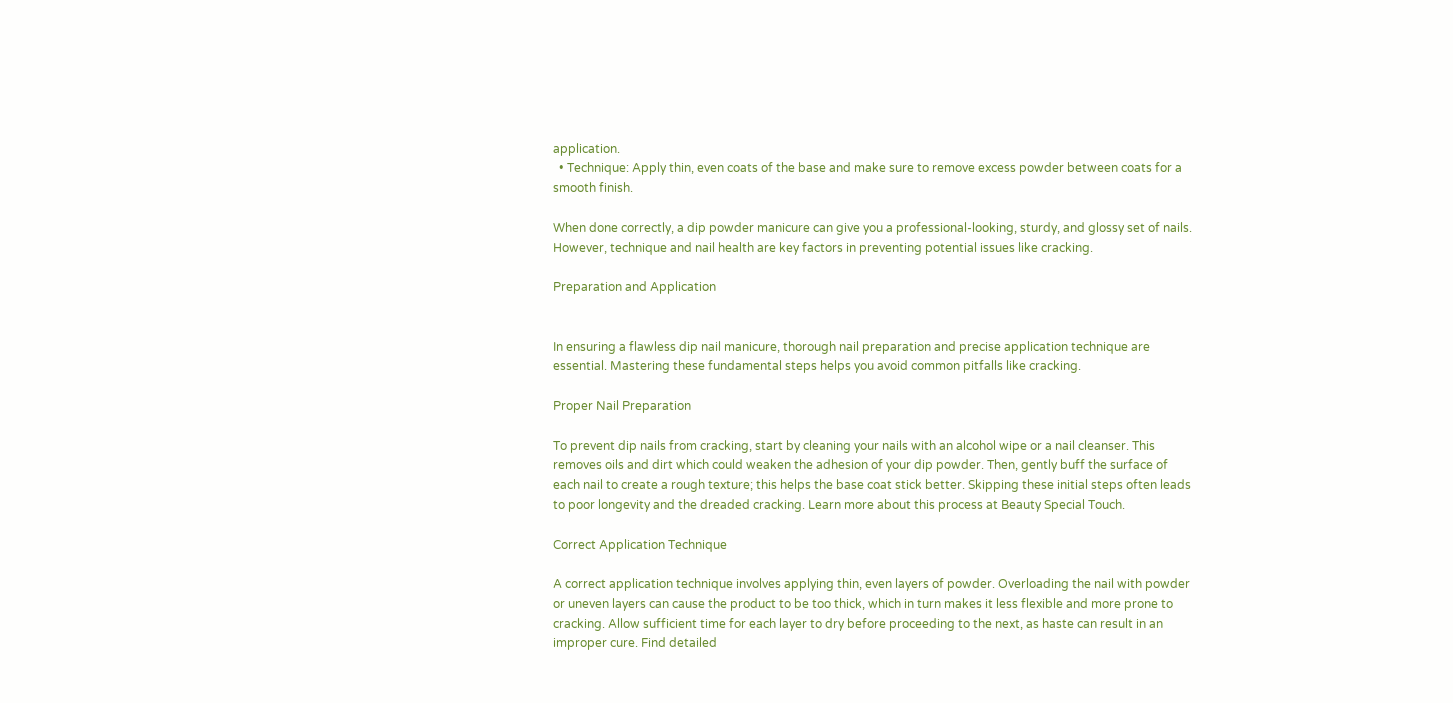application.
  • Technique: Apply thin, even coats of the base and make sure to remove excess powder between coats for a smooth finish.

When done correctly, a dip powder manicure can give you a professional-looking, sturdy, and glossy set of nails. However, technique and nail health are key factors in preventing potential issues like cracking.

Preparation and Application


In ensuring a flawless dip nail manicure, thorough nail preparation and precise application technique are essential. Mastering these fundamental steps helps you avoid common pitfalls like cracking.

Proper Nail Preparation

To prevent dip nails from cracking, start by cleaning your nails with an alcohol wipe or a nail cleanser. This removes oils and dirt which could weaken the adhesion of your dip powder. Then, gently buff the surface of each nail to create a rough texture; this helps the base coat stick better. Skipping these initial steps often leads to poor longevity and the dreaded cracking. Learn more about this process at Beauty Special Touch.

Correct Application Technique

A correct application technique involves applying thin, even layers of powder. Overloading the nail with powder or uneven layers can cause the product to be too thick, which in turn makes it less flexible and more prone to cracking. Allow sufficient time for each layer to dry before proceeding to the next, as haste can result in an improper cure. Find detailed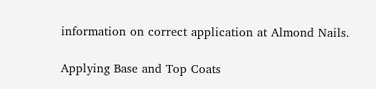information on correct application at Almond Nails.

Applying Base and Top Coats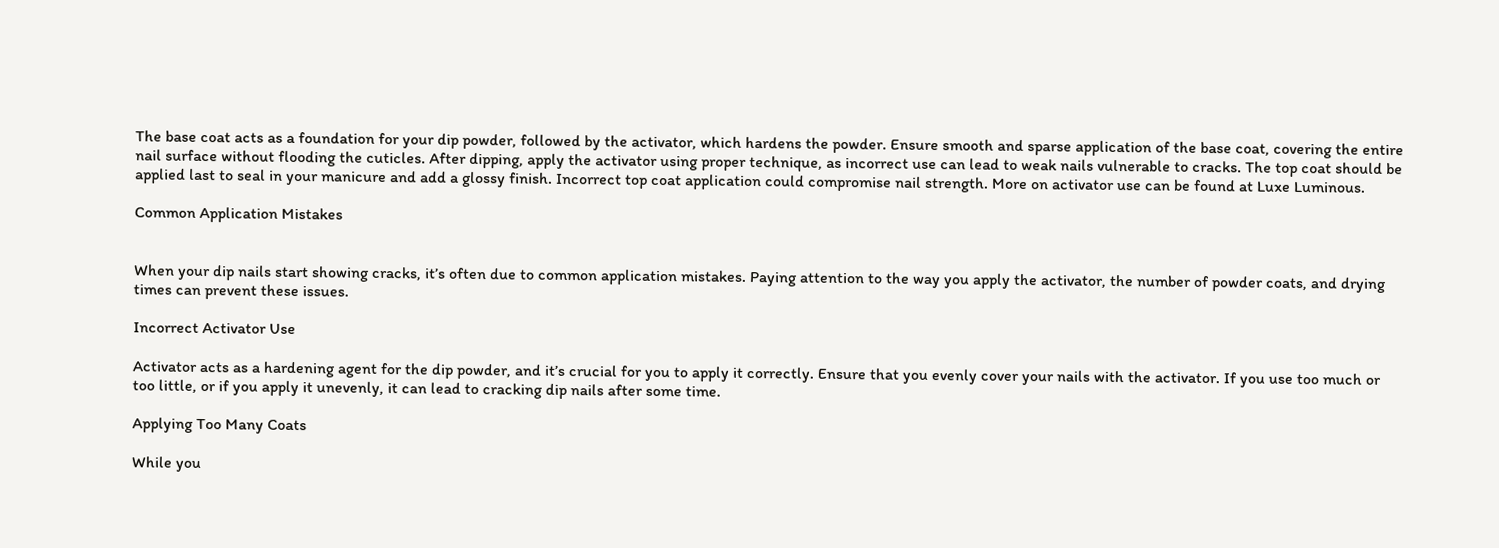The base coat acts as a foundation for your dip powder, followed by the activator, which hardens the powder. Ensure smooth and sparse application of the base coat, covering the entire nail surface without flooding the cuticles. After dipping, apply the activator using proper technique, as incorrect use can lead to weak nails vulnerable to cracks. The top coat should be applied last to seal in your manicure and add a glossy finish. Incorrect top coat application could compromise nail strength. More on activator use can be found at Luxe Luminous.

Common Application Mistakes


When your dip nails start showing cracks, it’s often due to common application mistakes. Paying attention to the way you apply the activator, the number of powder coats, and drying times can prevent these issues.

Incorrect Activator Use

Activator acts as a hardening agent for the dip powder, and it’s crucial for you to apply it correctly. Ensure that you evenly cover your nails with the activator. If you use too much or too little, or if you apply it unevenly, it can lead to cracking dip nails after some time.

Applying Too Many Coats

While you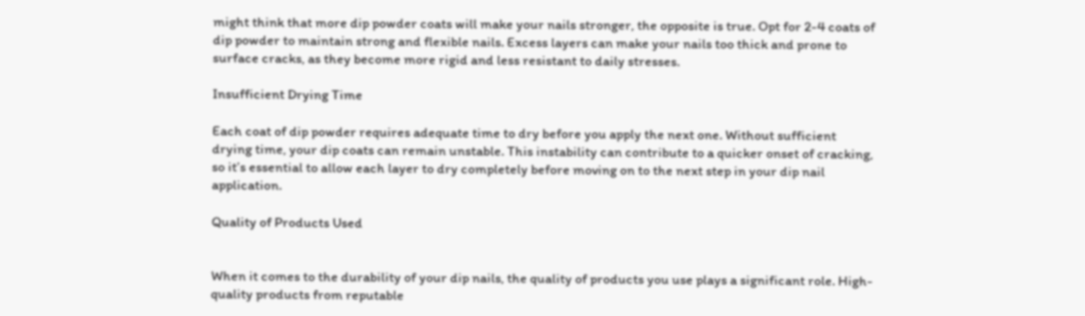might think that more dip powder coats will make your nails stronger, the opposite is true. Opt for 2-4 coats of dip powder to maintain strong and flexible nails. Excess layers can make your nails too thick and prone to surface cracks, as they become more rigid and less resistant to daily stresses.

Insufficient Drying Time

Each coat of dip powder requires adequate time to dry before you apply the next one. Without sufficient drying time, your dip coats can remain unstable. This instability can contribute to a quicker onset of cracking, so it’s essential to allow each layer to dry completely before moving on to the next step in your dip nail application.

Quality of Products Used


When it comes to the durability of your dip nails, the quality of products you use plays a significant role. High-quality products from reputable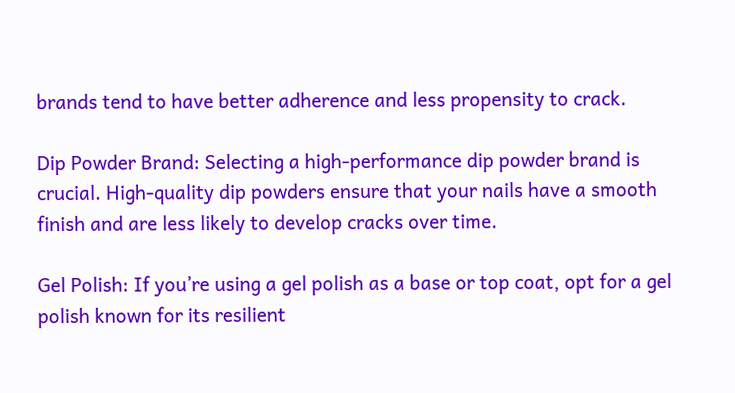brands tend to have better adherence and less propensity to crack.

Dip Powder Brand: Selecting a high-performance dip powder brand is crucial. High-quality dip powders ensure that your nails have a smooth finish and are less likely to develop cracks over time.

Gel Polish: If you’re using a gel polish as a base or top coat, opt for a gel polish known for its resilient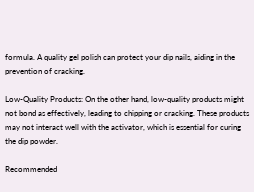formula. A quality gel polish can protect your dip nails, aiding in the prevention of cracking.

Low-Quality Products: On the other hand, low-quality products might not bond as effectively, leading to chipping or cracking. These products may not interact well with the activator, which is essential for curing the dip powder.

Recommended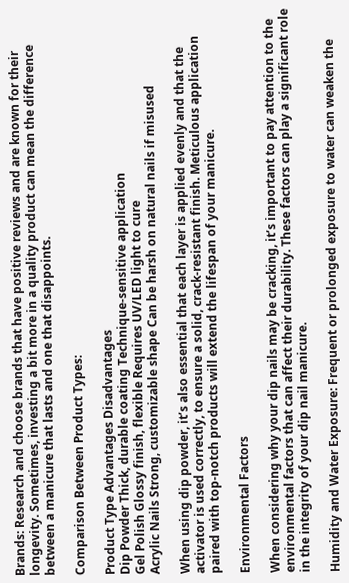Brands: Research and choose brands that have positive reviews and are known for their longevity. Sometimes, investing a bit more in a quality product can mean the difference between a manicure that lasts and one that disappoints.

Comparison Between Product Types:

Product Type Advantages Disadvantages
Dip Powder Thick, durable coating Technique-sensitive application
Gel Polish Glossy finish, flexible Requires UV/LED light to cure
Acrylic Nails Strong, customizable shape Can be harsh on natural nails if misused

When using dip powder, it’s also essential that each layer is applied evenly and that the activator is used correctly, to ensure a solid, crack-resistant finish. Meticulous application paired with top-notch products will extend the lifespan of your manicure.

Environmental Factors

When considering why your dip nails may be cracking, it’s important to pay attention to the environmental factors that can affect their durability. These factors can play a significant role in the integrity of your dip nail manicure.

Humidity and Water Exposure: Frequent or prolonged exposure to water can weaken the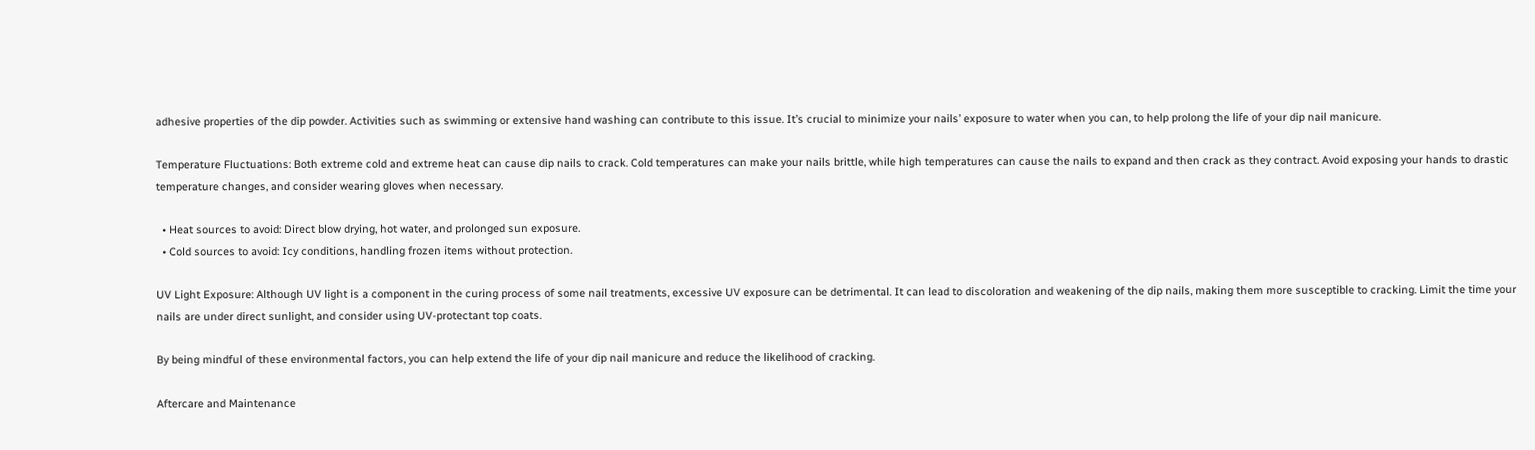adhesive properties of the dip powder. Activities such as swimming or extensive hand washing can contribute to this issue. It’s crucial to minimize your nails’ exposure to water when you can, to help prolong the life of your dip nail manicure.

Temperature Fluctuations: Both extreme cold and extreme heat can cause dip nails to crack. Cold temperatures can make your nails brittle, while high temperatures can cause the nails to expand and then crack as they contract. Avoid exposing your hands to drastic temperature changes, and consider wearing gloves when necessary.

  • Heat sources to avoid: Direct blow drying, hot water, and prolonged sun exposure.
  • Cold sources to avoid: Icy conditions, handling frozen items without protection.

UV Light Exposure: Although UV light is a component in the curing process of some nail treatments, excessive UV exposure can be detrimental. It can lead to discoloration and weakening of the dip nails, making them more susceptible to cracking. Limit the time your nails are under direct sunlight, and consider using UV-protectant top coats.

By being mindful of these environmental factors, you can help extend the life of your dip nail manicure and reduce the likelihood of cracking.

Aftercare and Maintenance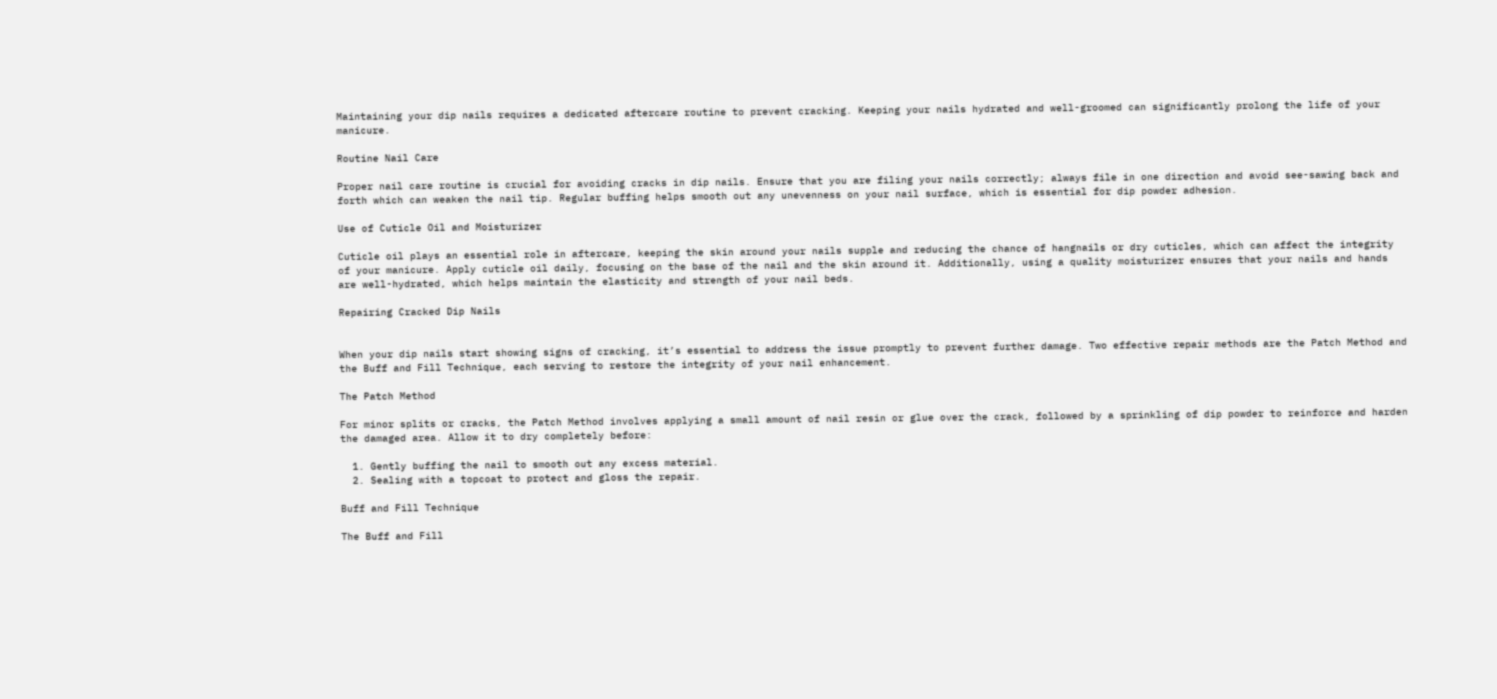Maintaining your dip nails requires a dedicated aftercare routine to prevent cracking. Keeping your nails hydrated and well-groomed can significantly prolong the life of your manicure.

Routine Nail Care

Proper nail care routine is crucial for avoiding cracks in dip nails. Ensure that you are filing your nails correctly; always file in one direction and avoid see-sawing back and forth which can weaken the nail tip. Regular buffing helps smooth out any unevenness on your nail surface, which is essential for dip powder adhesion.

Use of Cuticle Oil and Moisturizer

Cuticle oil plays an essential role in aftercare, keeping the skin around your nails supple and reducing the chance of hangnails or dry cuticles, which can affect the integrity of your manicure. Apply cuticle oil daily, focusing on the base of the nail and the skin around it. Additionally, using a quality moisturizer ensures that your nails and hands are well-hydrated, which helps maintain the elasticity and strength of your nail beds.

Repairing Cracked Dip Nails


When your dip nails start showing signs of cracking, it’s essential to address the issue promptly to prevent further damage. Two effective repair methods are the Patch Method and the Buff and Fill Technique, each serving to restore the integrity of your nail enhancement.

The Patch Method

For minor splits or cracks, the Patch Method involves applying a small amount of nail resin or glue over the crack, followed by a sprinkling of dip powder to reinforce and harden the damaged area. Allow it to dry completely before:

  1. Gently buffing the nail to smooth out any excess material.
  2. Sealing with a topcoat to protect and gloss the repair.

Buff and Fill Technique

The Buff and Fill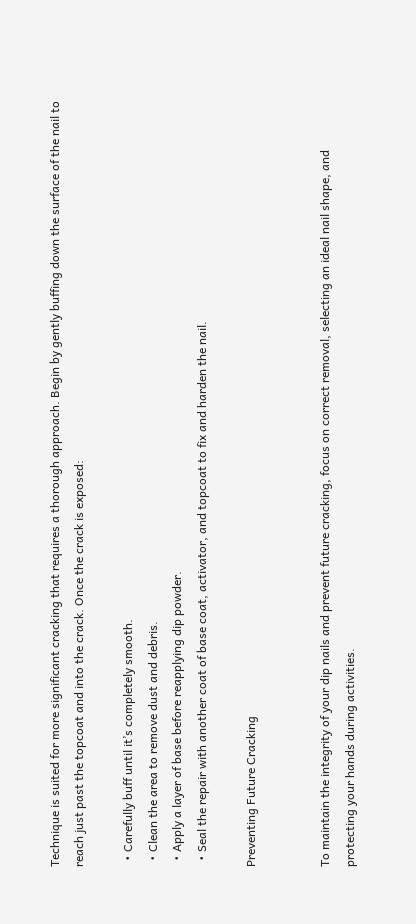Technique is suited for more significant cracking that requires a thorough approach. Begin by gently buffing down the surface of the nail to reach just past the topcoat and into the crack. Once the crack is exposed:

  • Carefully buff until it’s completely smooth.
  • Clean the area to remove dust and debris.
  • Apply a layer of base before reapplying dip powder.
  • Seal the repair with another coat of base coat, activator, and topcoat to fix and harden the nail.

Preventing Future Cracking


To maintain the integrity of your dip nails and prevent future cracking, focus on correct removal, selecting an ideal nail shape, and protecting your hands during activities.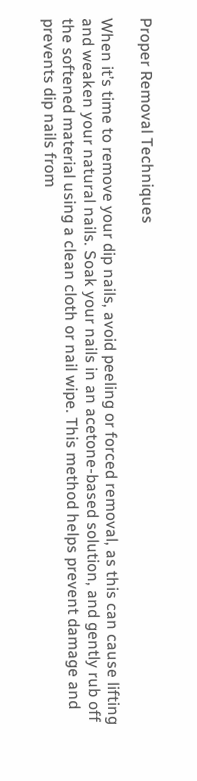Proper Removal Techniques

When it’s time to remove your dip nails, avoid peeling or forced removal, as this can cause lifting and weaken your natural nails. Soak your nails in an acetone-based solution, and gently rub off the softened material using a clean cloth or nail wipe. This method helps prevent damage and prevents dip nails from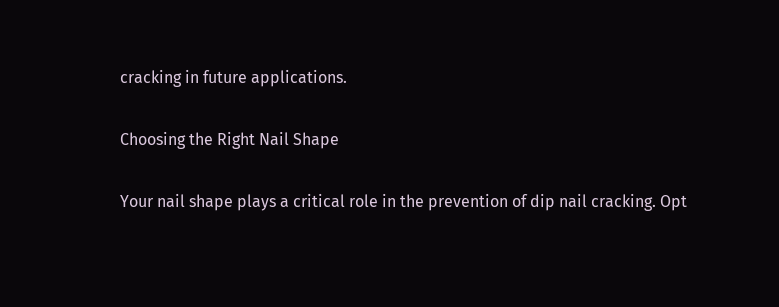cracking in future applications.

Choosing the Right Nail Shape

Your nail shape plays a critical role in the prevention of dip nail cracking. Opt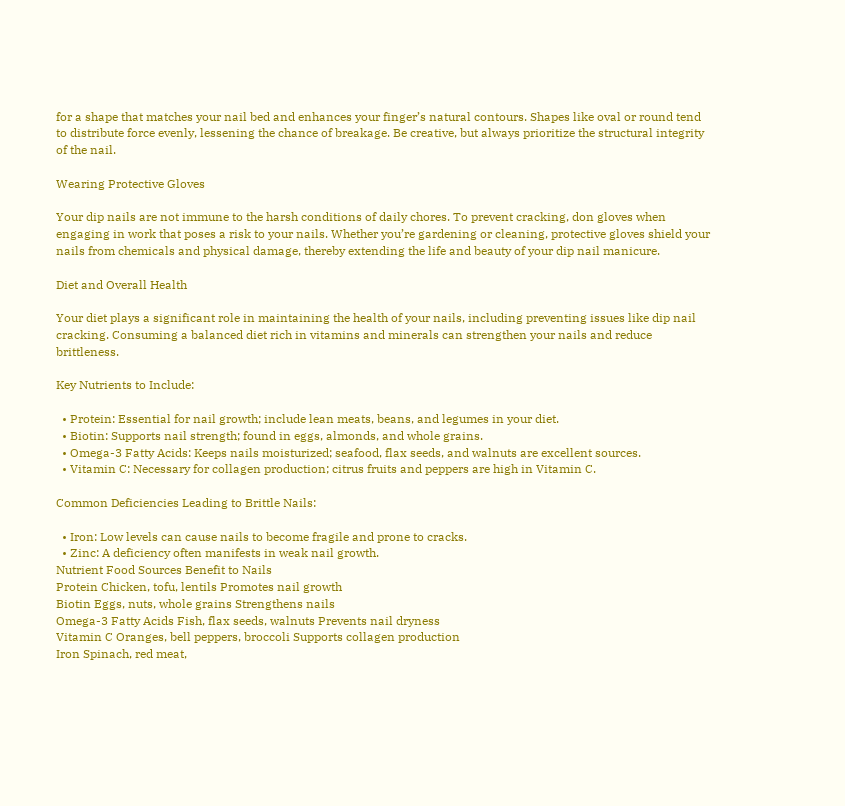for a shape that matches your nail bed and enhances your finger’s natural contours. Shapes like oval or round tend to distribute force evenly, lessening the chance of breakage. Be creative, but always prioritize the structural integrity of the nail.

Wearing Protective Gloves

Your dip nails are not immune to the harsh conditions of daily chores. To prevent cracking, don gloves when engaging in work that poses a risk to your nails. Whether you’re gardening or cleaning, protective gloves shield your nails from chemicals and physical damage, thereby extending the life and beauty of your dip nail manicure.

Diet and Overall Health

Your diet plays a significant role in maintaining the health of your nails, including preventing issues like dip nail cracking. Consuming a balanced diet rich in vitamins and minerals can strengthen your nails and reduce brittleness.

Key Nutrients to Include:

  • Protein: Essential for nail growth; include lean meats, beans, and legumes in your diet.
  • Biotin: Supports nail strength; found in eggs, almonds, and whole grains.
  • Omega-3 Fatty Acids: Keeps nails moisturized; seafood, flax seeds, and walnuts are excellent sources.
  • Vitamin C: Necessary for collagen production; citrus fruits and peppers are high in Vitamin C.

Common Deficiencies Leading to Brittle Nails:

  • Iron: Low levels can cause nails to become fragile and prone to cracks.
  • Zinc: A deficiency often manifests in weak nail growth.
Nutrient Food Sources Benefit to Nails
Protein Chicken, tofu, lentils Promotes nail growth
Biotin Eggs, nuts, whole grains Strengthens nails
Omega-3 Fatty Acids Fish, flax seeds, walnuts Prevents nail dryness
Vitamin C Oranges, bell peppers, broccoli Supports collagen production
Iron Spinach, red meat,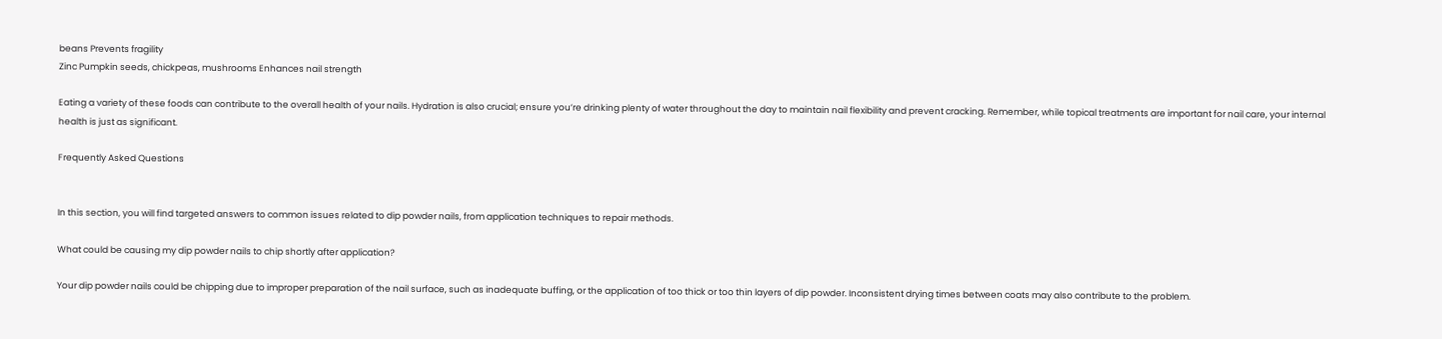beans Prevents fragility
Zinc Pumpkin seeds, chickpeas, mushrooms Enhances nail strength

Eating a variety of these foods can contribute to the overall health of your nails. Hydration is also crucial; ensure you’re drinking plenty of water throughout the day to maintain nail flexibility and prevent cracking. Remember, while topical treatments are important for nail care, your internal health is just as significant.

Frequently Asked Questions


In this section, you will find targeted answers to common issues related to dip powder nails, from application techniques to repair methods.

What could be causing my dip powder nails to chip shortly after application?

Your dip powder nails could be chipping due to improper preparation of the nail surface, such as inadequate buffing, or the application of too thick or too thin layers of dip powder. Inconsistent drying times between coats may also contribute to the problem.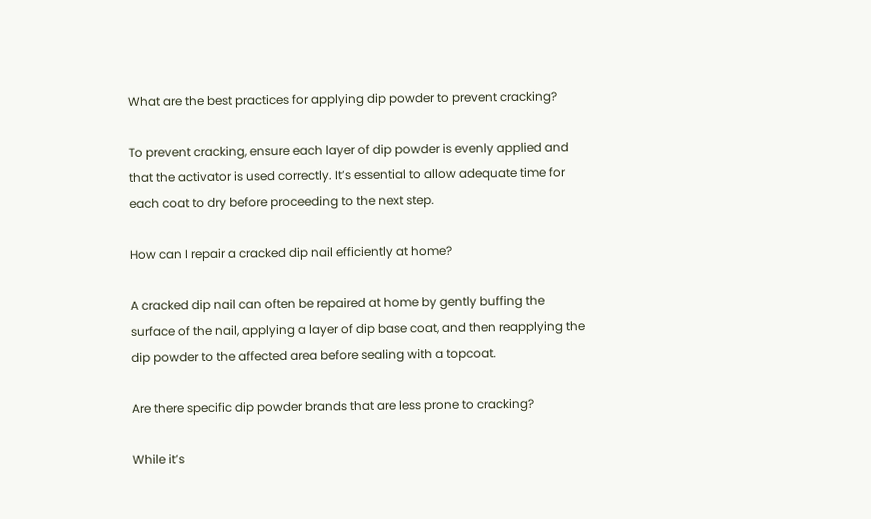What are the best practices for applying dip powder to prevent cracking?

To prevent cracking, ensure each layer of dip powder is evenly applied and that the activator is used correctly. It’s essential to allow adequate time for each coat to dry before proceeding to the next step.

How can I repair a cracked dip nail efficiently at home?

A cracked dip nail can often be repaired at home by gently buffing the surface of the nail, applying a layer of dip base coat, and then reapplying the dip powder to the affected area before sealing with a topcoat.

Are there specific dip powder brands that are less prone to cracking?

While it’s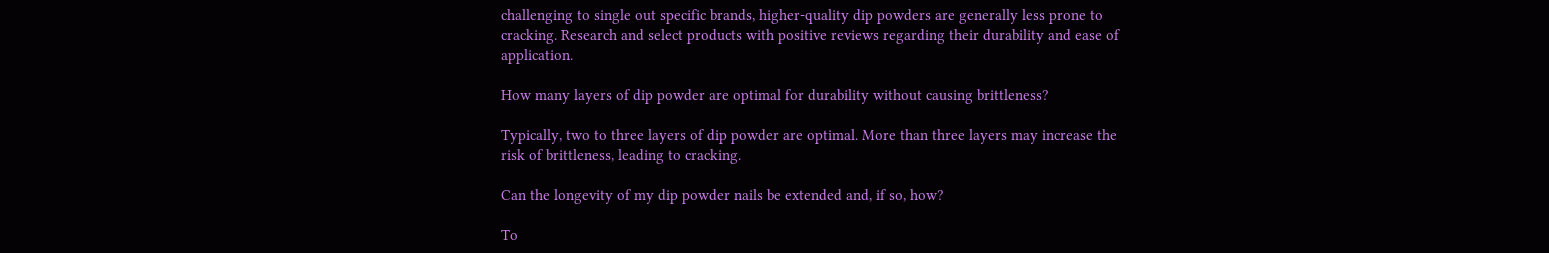challenging to single out specific brands, higher-quality dip powders are generally less prone to cracking. Research and select products with positive reviews regarding their durability and ease of application.

How many layers of dip powder are optimal for durability without causing brittleness?

Typically, two to three layers of dip powder are optimal. More than three layers may increase the risk of brittleness, leading to cracking.

Can the longevity of my dip powder nails be extended and, if so, how?

To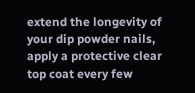extend the longevity of your dip powder nails, apply a protective clear top coat every few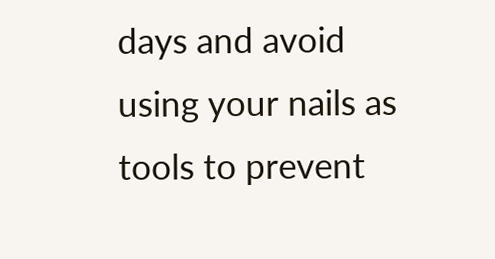days and avoid using your nails as tools to prevent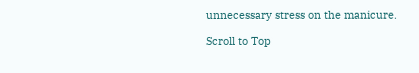unnecessary stress on the manicure.

Scroll to Top